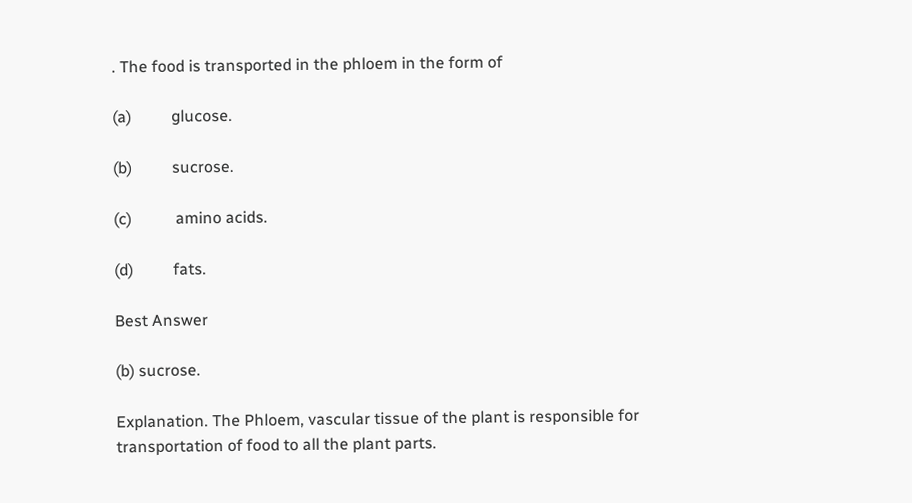. The food is transported in the phloem in the form of

(a)          glucose.

(b)          sucrose.

(c)           amino acids.

(d)          fats.

Best Answer

(b) sucrose.

Explanation. The Phloem, vascular tissue of the plant is responsible for transportation of food to all the plant parts.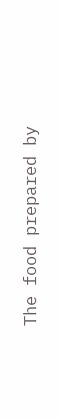The food prepared by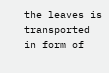the leaves is transported in form of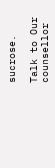sucrose.

Talk to Our counsellor